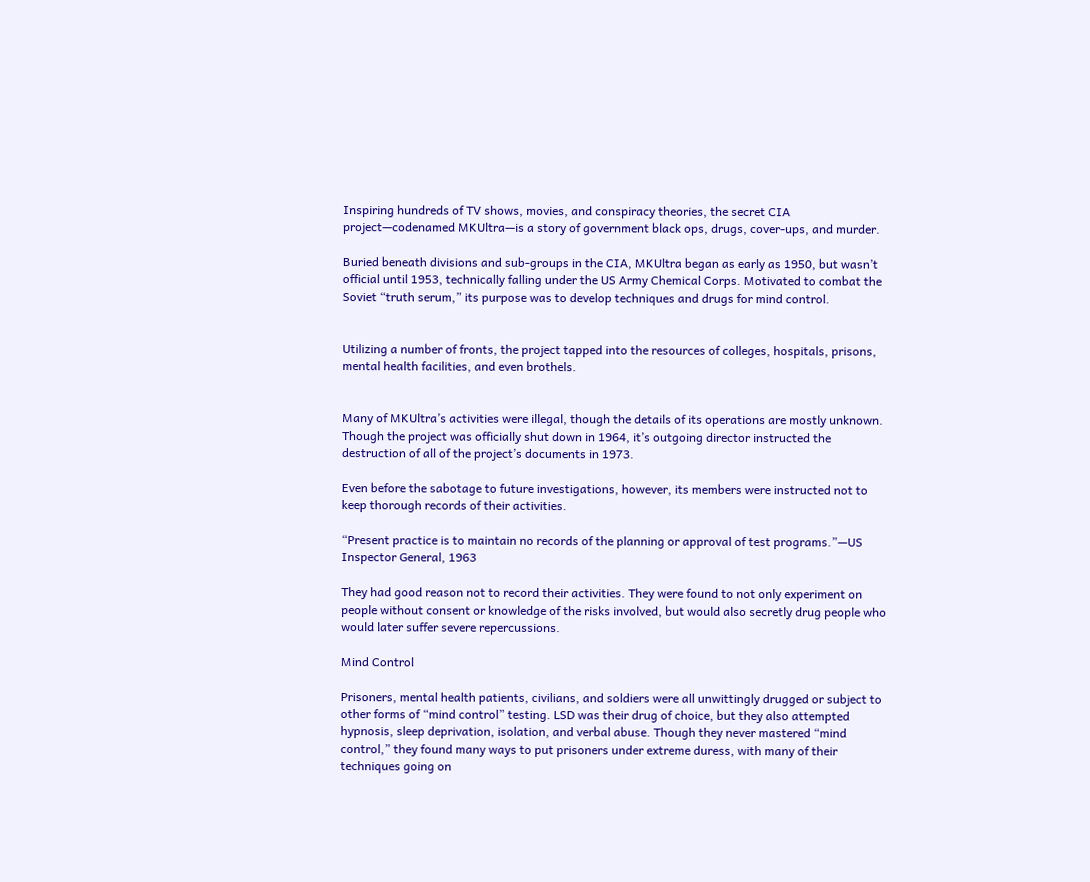Inspiring hundreds of TV shows, movies, and conspiracy theories, the secret CIA project—codenamed MKUltra—is a story of government black ops, drugs, cover-ups, and murder.

Buried beneath divisions and sub-groups in the CIA, MKUltra began as early as 1950, but wasn’t official until 1953, technically falling under the US Army Chemical Corps. Motivated to combat the Soviet “truth serum,” its purpose was to develop techniques and drugs for mind control.


Utilizing a number of fronts, the project tapped into the resources of colleges, hospitals, prisons, mental health facilities, and even brothels.


Many of MKUltra’s activities were illegal, though the details of its operations are mostly unknown. Though the project was officially shut down in 1964, it’s outgoing director instructed the destruction of all of the project’s documents in 1973.

Even before the sabotage to future investigations, however, its members were instructed not to keep thorough records of their activities.

“Present practice is to maintain no records of the planning or approval of test programs.”—US Inspector General, 1963

They had good reason not to record their activities. They were found to not only experiment on people without consent or knowledge of the risks involved, but would also secretly drug people who would later suffer severe repercussions.

Mind Control

Prisoners, mental health patients, civilians, and soldiers were all unwittingly drugged or subject to other forms of “mind control” testing. LSD was their drug of choice, but they also attempted hypnosis, sleep deprivation, isolation, and verbal abuse. Though they never mastered “mind control,” they found many ways to put prisoners under extreme duress, with many of their techniques going on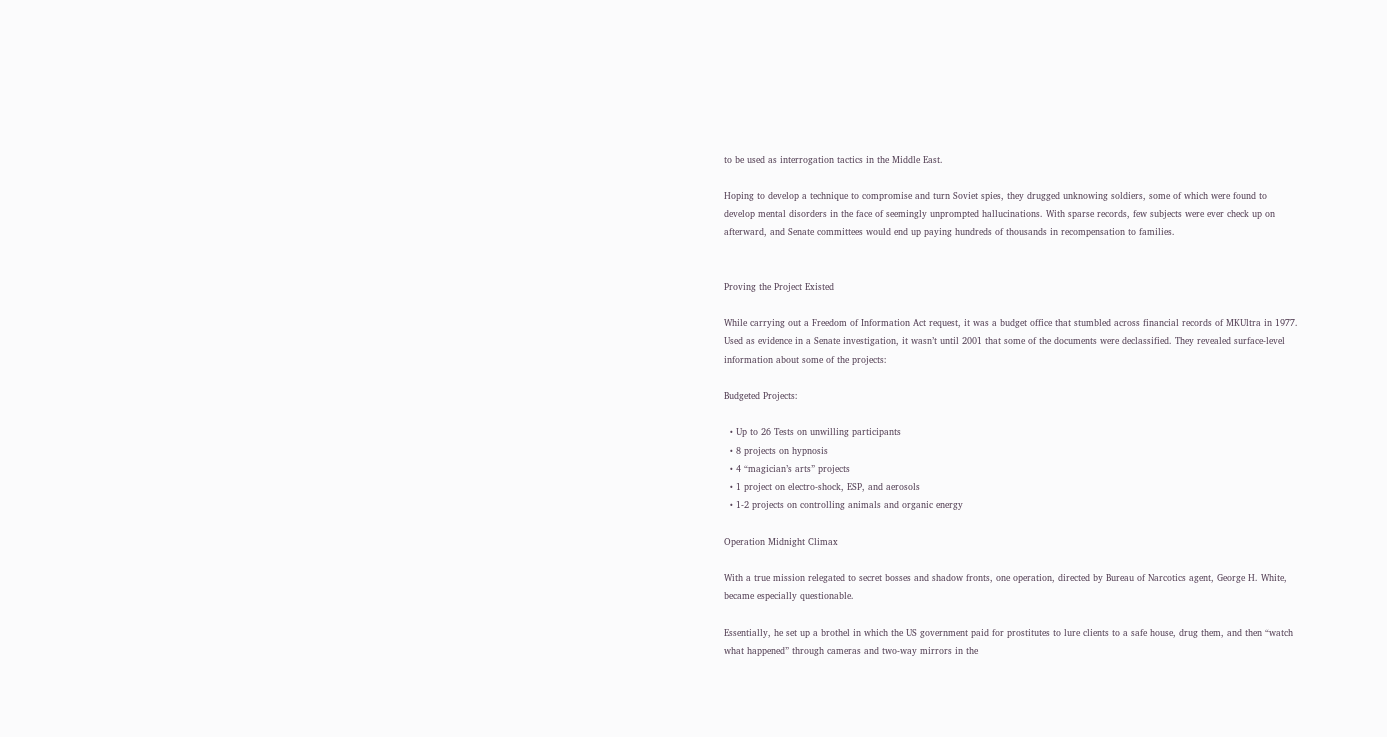to be used as interrogation tactics in the Middle East.

Hoping to develop a technique to compromise and turn Soviet spies, they drugged unknowing soldiers, some of which were found to develop mental disorders in the face of seemingly unprompted hallucinations. With sparse records, few subjects were ever check up on afterward, and Senate committees would end up paying hundreds of thousands in recompensation to families.


Proving the Project Existed

While carrying out a Freedom of Information Act request, it was a budget office that stumbled across financial records of MKUltra in 1977. Used as evidence in a Senate investigation, it wasn’t until 2001 that some of the documents were declassified. They revealed surface-level information about some of the projects:

Budgeted Projects:

  • Up to 26 Tests on unwilling participants
  • 8 projects on hypnosis
  • 4 “magician’s arts” projects
  • 1 project on electro-shock, ESP, and aerosols
  • 1-2 projects on controlling animals and organic energy

Operation Midnight Climax

With a true mission relegated to secret bosses and shadow fronts, one operation, directed by Bureau of Narcotics agent, George H. White, became especially questionable.

Essentially, he set up a brothel in which the US government paid for prostitutes to lure clients to a safe house, drug them, and then “watch what happened” through cameras and two-way mirrors in the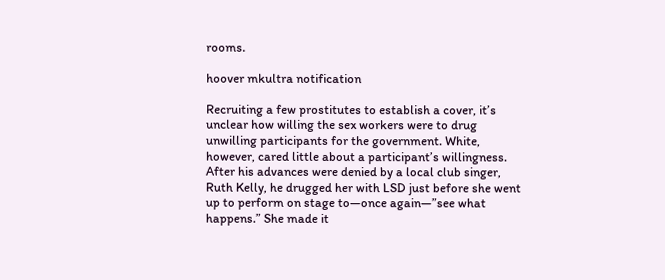rooms.

hoover mkultra notification

Recruiting a few prostitutes to establish a cover, it’s unclear how willing the sex workers were to drug unwilling participants for the government. White, however, cared little about a participant’s willingness. After his advances were denied by a local club singer, Ruth Kelly, he drugged her with LSD just before she went up to perform on stage to—once again—”see what happens.” She made it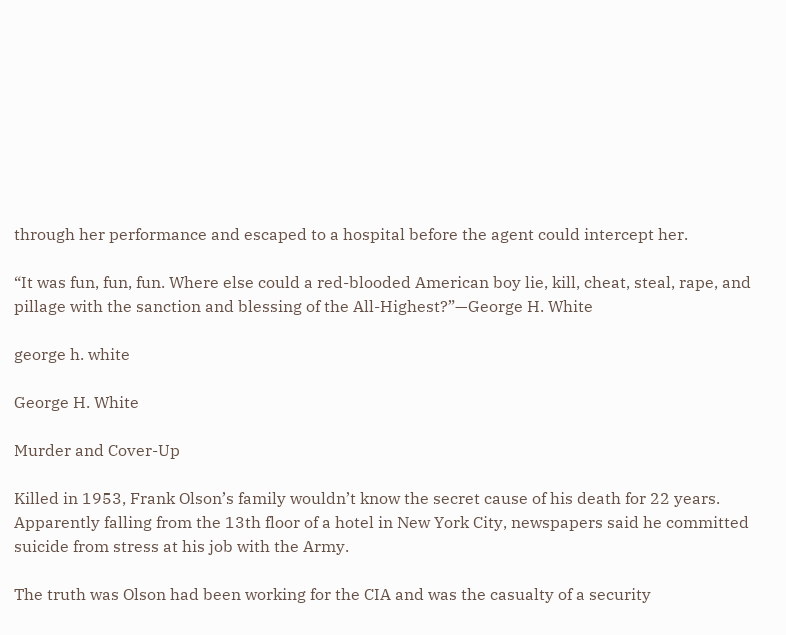through her performance and escaped to a hospital before the agent could intercept her.

“It was fun, fun, fun. Where else could a red-blooded American boy lie, kill, cheat, steal, rape, and pillage with the sanction and blessing of the All-Highest?”—George H. White

george h. white

George H. White

Murder and Cover-Up

Killed in 1953, Frank Olson’s family wouldn’t know the secret cause of his death for 22 years. Apparently falling from the 13th floor of a hotel in New York City, newspapers said he committed suicide from stress at his job with the Army.

The truth was Olson had been working for the CIA and was the casualty of a security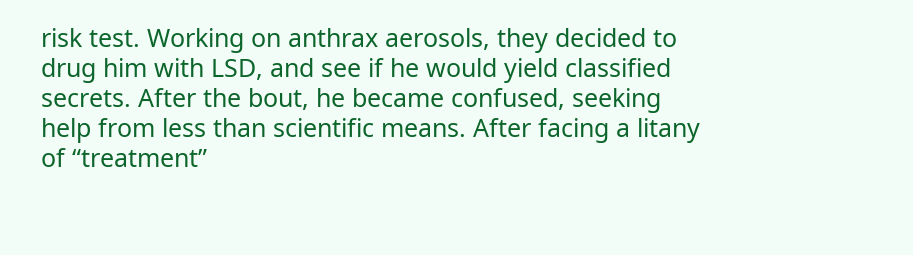risk test. Working on anthrax aerosols, they decided to drug him with LSD, and see if he would yield classified secrets. After the bout, he became confused, seeking help from less than scientific means. After facing a litany of “treatment”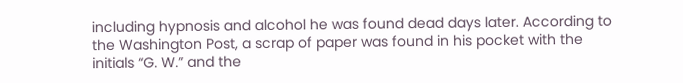including hypnosis and alcohol he was found dead days later. According to the Washington Post, a scrap of paper was found in his pocket with the initials “G. W.” and the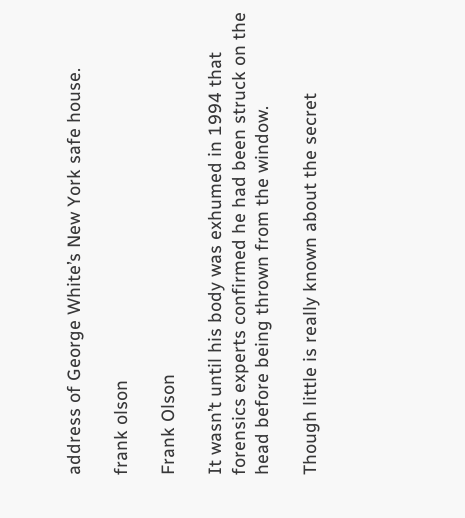address of George White’s New York safe house.

frank olson

Frank Olson

It wasn’t until his body was exhumed in 1994 that forensics experts confirmed he had been struck on the head before being thrown from the window.

Though little is really known about the secret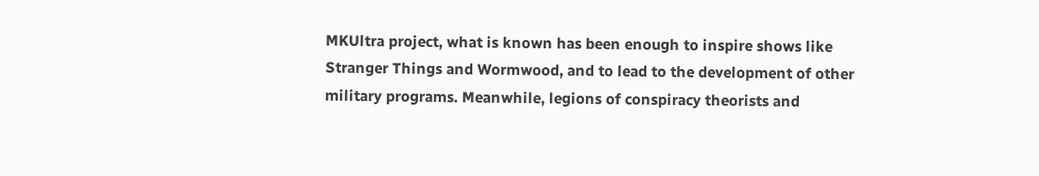MKUltra project, what is known has been enough to inspire shows like Stranger Things and Wormwood, and to lead to the development of other military programs. Meanwhile, legions of conspiracy theorists and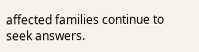affected families continue to seek answers.